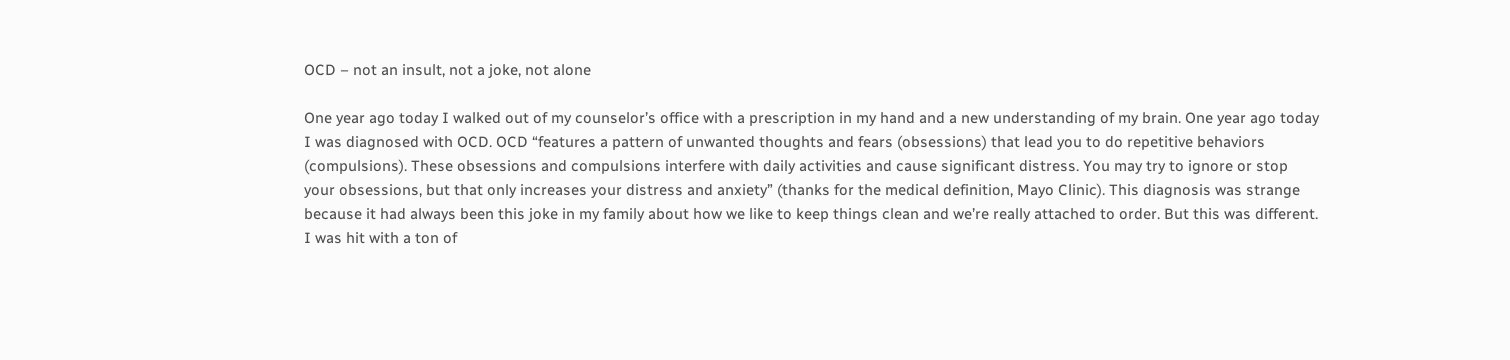OCD – not an insult, not a joke, not alone

One year ago today I walked out of my counselor’s office with a prescription in my hand and a new understanding of my brain. One year ago today I was diagnosed with OCD. OCD “features a pattern of unwanted thoughts and fears (obsessions) that lead you to do repetitive behaviors (compulsions). These obsessions and compulsions interfere with daily activities and cause significant distress. You may try to ignore or stop your obsessions, but that only increases your distress and anxiety” (thanks for the medical definition, Mayo Clinic). This diagnosis was strange because it had always been this joke in my family about how we like to keep things clean and we’re really attached to order. But this was different. I was hit with a ton of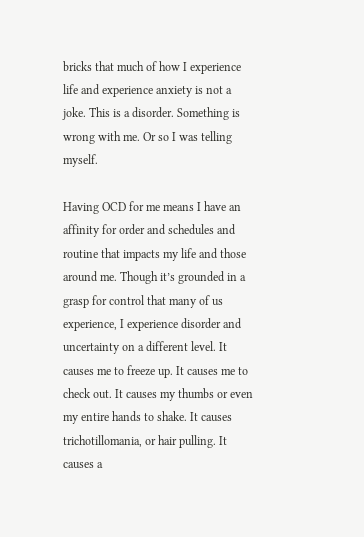bricks that much of how I experience life and experience anxiety is not a joke. This is a disorder. Something is wrong with me. Or so I was telling myself.

Having OCD for me means I have an affinity for order and schedules and routine that impacts my life and those around me. Though it’s grounded in a grasp for control that many of us experience, I experience disorder and uncertainty on a different level. It causes me to freeze up. It causes me to check out. It causes my thumbs or even my entire hands to shake. It causes trichotillomania, or hair pulling. It causes a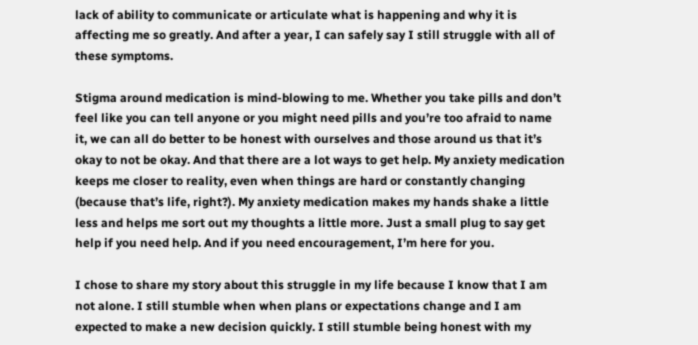lack of ability to communicate or articulate what is happening and why it is affecting me so greatly. And after a year, I can safely say I still struggle with all of these symptoms.

Stigma around medication is mind-blowing to me. Whether you take pills and don’t feel like you can tell anyone or you might need pills and you’re too afraid to name it, we can all do better to be honest with ourselves and those around us that it’s okay to not be okay. And that there are a lot ways to get help. My anxiety medication keeps me closer to reality, even when things are hard or constantly changing (because that’s life, right?). My anxiety medication makes my hands shake a little less and helps me sort out my thoughts a little more. Just a small plug to say get help if you need help. And if you need encouragement, I’m here for you.

I chose to share my story about this struggle in my life because I know that I am not alone. I still stumble when when plans or expectations change and I am expected to make a new decision quickly. I still stumble being honest with my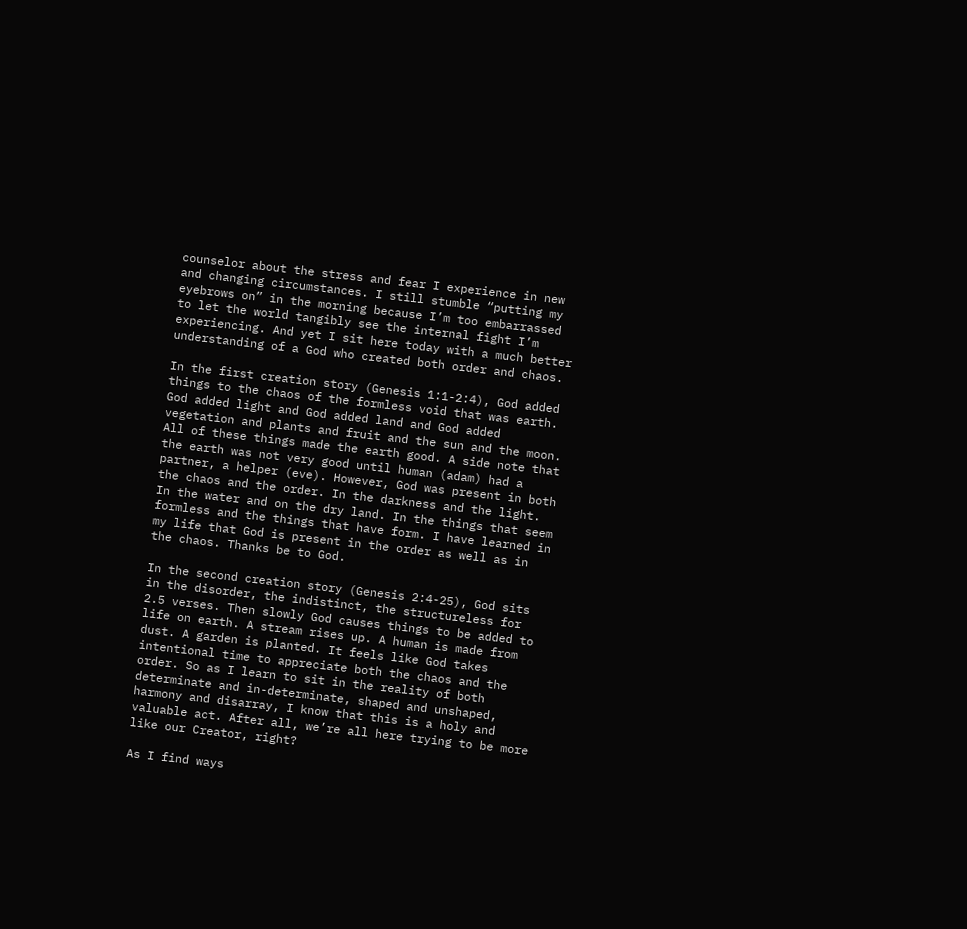counselor about the stress and fear I experience in new and changing circumstances. I still stumble “putting my eyebrows on” in the morning because I’m too embarrassed to let the world tangibly see the internal fight I’m experiencing. And yet I sit here today with a much better understanding of a God who created both order and chaos.

In the first creation story (Genesis 1:1-2:4), God added things to the chaos of the formless void that was earth. God added light and God added land and God added vegetation and plants and fruit and the sun and the moon. All of these things made the earth good. A side note that the earth was not very good until human (adam) had a partner, a helper (eve). However, God was present in both the chaos and the order. In the darkness and the light. In the water and on the dry land. In the things that seem formless and the things that have form. I have learned in my life that God is present in the order as well as in the chaos. Thanks be to God.

In the second creation story (Genesis 2:4-25), God sits in the disorder, the indistinct, the structureless for 2.5 verses. Then slowly God causes things to be added to life on earth. A stream rises up. A human is made from dust. A garden is planted. It feels like God takes intentional time to appreciate both the chaos and the order. So as I learn to sit in the reality of both determinate and in-determinate, shaped and unshaped, harmony and disarray, I know that this is a holy and valuable act. After all, we’re all here trying to be more like our Creator, right?

As I find ways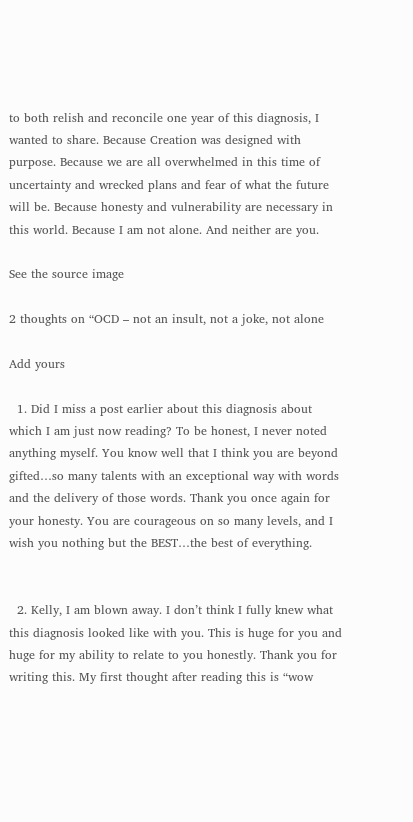to both relish and reconcile one year of this diagnosis, I wanted to share. Because Creation was designed with purpose. Because we are all overwhelmed in this time of uncertainty and wrecked plans and fear of what the future will be. Because honesty and vulnerability are necessary in this world. Because I am not alone. And neither are you.

See the source image

2 thoughts on “OCD – not an insult, not a joke, not alone

Add yours

  1. Did I miss a post earlier about this diagnosis about which I am just now reading? To be honest, I never noted anything myself. You know well that I think you are beyond gifted…so many talents with an exceptional way with words and the delivery of those words. Thank you once again for your honesty. You are courageous on so many levels, and I wish you nothing but the BEST…the best of everything.


  2. Kelly, I am blown away. I don’t think I fully knew what this diagnosis looked like with you. This is huge for you and huge for my ability to relate to you honestly. Thank you for writing this. My first thought after reading this is “wow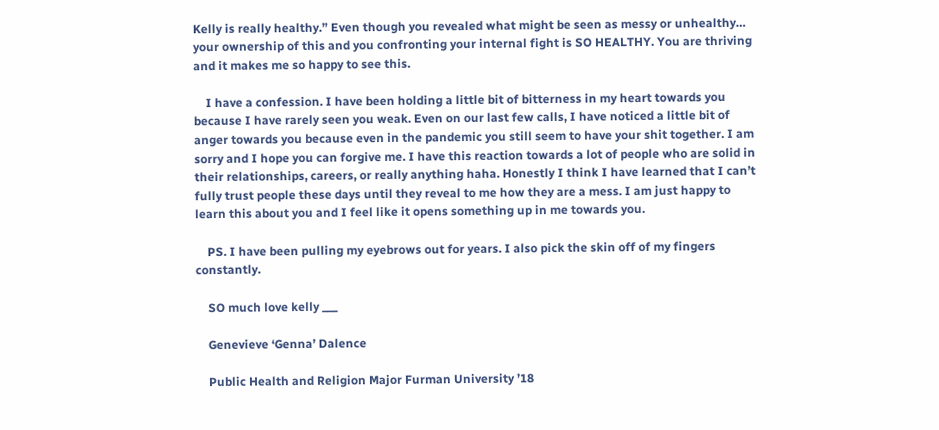Kelly is really healthy.” Even though you revealed what might be seen as messy or unhealthy… your ownership of this and you confronting your internal fight is SO HEALTHY. You are thriving and it makes me so happy to see this.

    I have a confession. I have been holding a little bit of bitterness in my heart towards you because I have rarely seen you weak. Even on our last few calls, I have noticed a little bit of anger towards you because even in the pandemic you still seem to have your shit together. I am sorry and I hope you can forgive me. I have this reaction towards a lot of people who are solid in their relationships, careers, or really anything haha. Honestly I think I have learned that I can’t fully trust people these days until they reveal to me how they are a mess. I am just happy to learn this about you and I feel like it opens something up in me towards you.

    PS. I have been pulling my eyebrows out for years. I also pick the skin off of my fingers constantly.

    SO much love kelly ___

    Genevieve ‘Genna’ Dalence

    Public Health and Religion Major Furman University ’18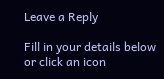Leave a Reply

Fill in your details below or click an icon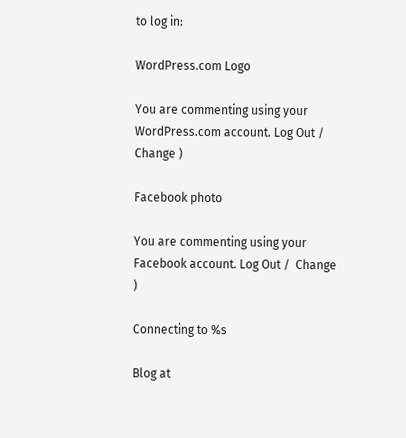to log in:

WordPress.com Logo

You are commenting using your WordPress.com account. Log Out /  Change )

Facebook photo

You are commenting using your Facebook account. Log Out /  Change )

Connecting to %s

Blog at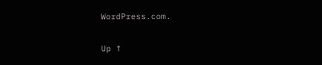WordPress.com.

Up ↑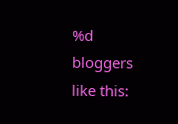%d bloggers like this: